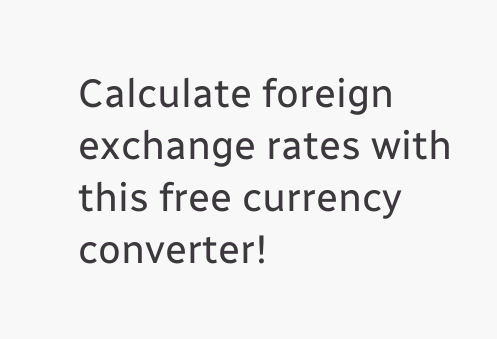Calculate foreign exchange rates with this free currency converter!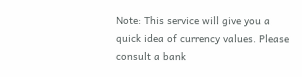Note: This service will give you a quick idea of currency values. Please consult a bank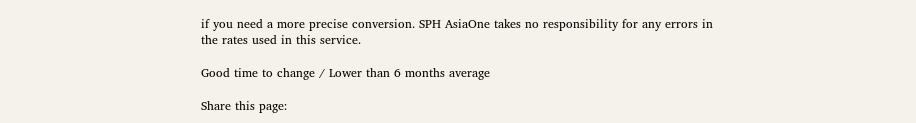if you need a more precise conversion. SPH AsiaOne takes no responsibility for any errors in the rates used in this service.

Good time to change / Lower than 6 months average

Share this page: